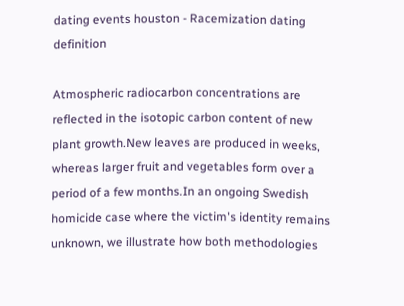dating events houston - Racemization dating definition

Atmospheric radiocarbon concentrations are reflected in the isotopic carbon content of new plant growth.New leaves are produced in weeks, whereas larger fruit and vegetables form over a period of a few months.In an ongoing Swedish homicide case where the victim's identity remains unknown, we illustrate how both methodologies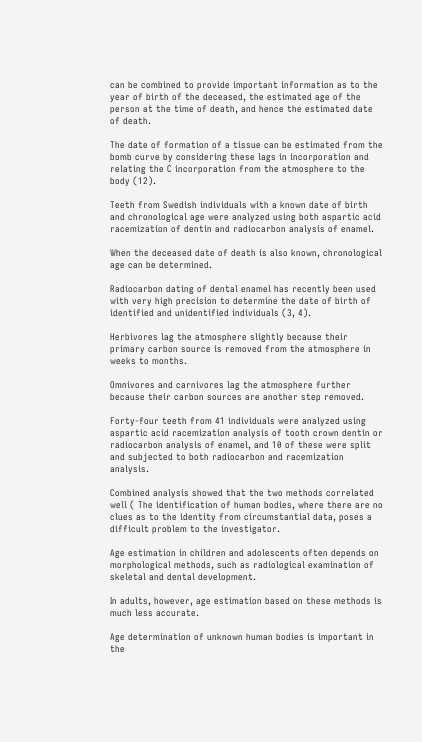can be combined to provide important information as to the year of birth of the deceased, the estimated age of the person at the time of death, and hence the estimated date of death.

The date of formation of a tissue can be estimated from the bomb curve by considering these lags in incorporation and relating the C incorporation from the atmosphere to the body (12).

Teeth from Swedish individuals with a known date of birth and chronological age were analyzed using both aspartic acid racemization of dentin and radiocarbon analysis of enamel.

When the deceased date of death is also known, chronological age can be determined.

Radiocarbon dating of dental enamel has recently been used with very high precision to determine the date of birth of identified and unidentified individuals (3, 4).

Herbivores lag the atmosphere slightly because their primary carbon source is removed from the atmosphere in weeks to months.

Omnivores and carnivores lag the atmosphere further because their carbon sources are another step removed.

Forty-four teeth from 41 individuals were analyzed using aspartic acid racemization analysis of tooth crown dentin or radiocarbon analysis of enamel, and 10 of these were split and subjected to both radiocarbon and racemization analysis.

Combined analysis showed that the two methods correlated well ( The identification of human bodies, where there are no clues as to the identity from circumstantial data, poses a difficult problem to the investigator.

Age estimation in children and adolescents often depends on morphological methods, such as radiological examination of skeletal and dental development.

In adults, however, age estimation based on these methods is much less accurate.

Age determination of unknown human bodies is important in the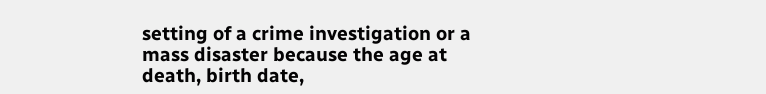setting of a crime investigation or a mass disaster because the age at death, birth date,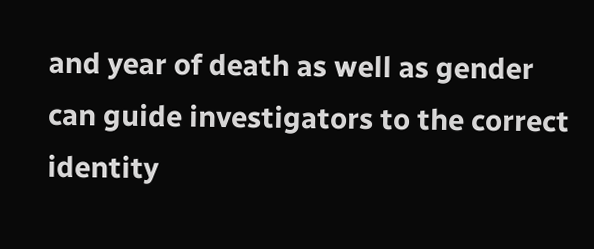and year of death as well as gender can guide investigators to the correct identity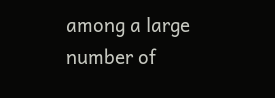among a large number of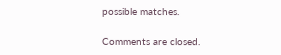possible matches.

Comments are closed.